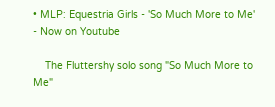• MLP: Equestria Girls - 'So Much More to Me' - Now on Youtube

    The Fluttershy solo song "So Much More to Me"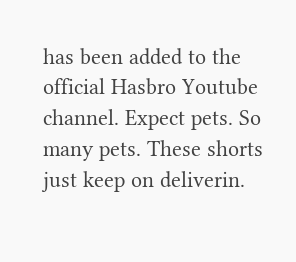has been added to the official Hasbro Youtube channel. Expect pets. So many pets. These shorts just keep on deliverin.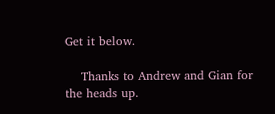Get it below.

    Thanks to Andrew and Gian for the heads up.